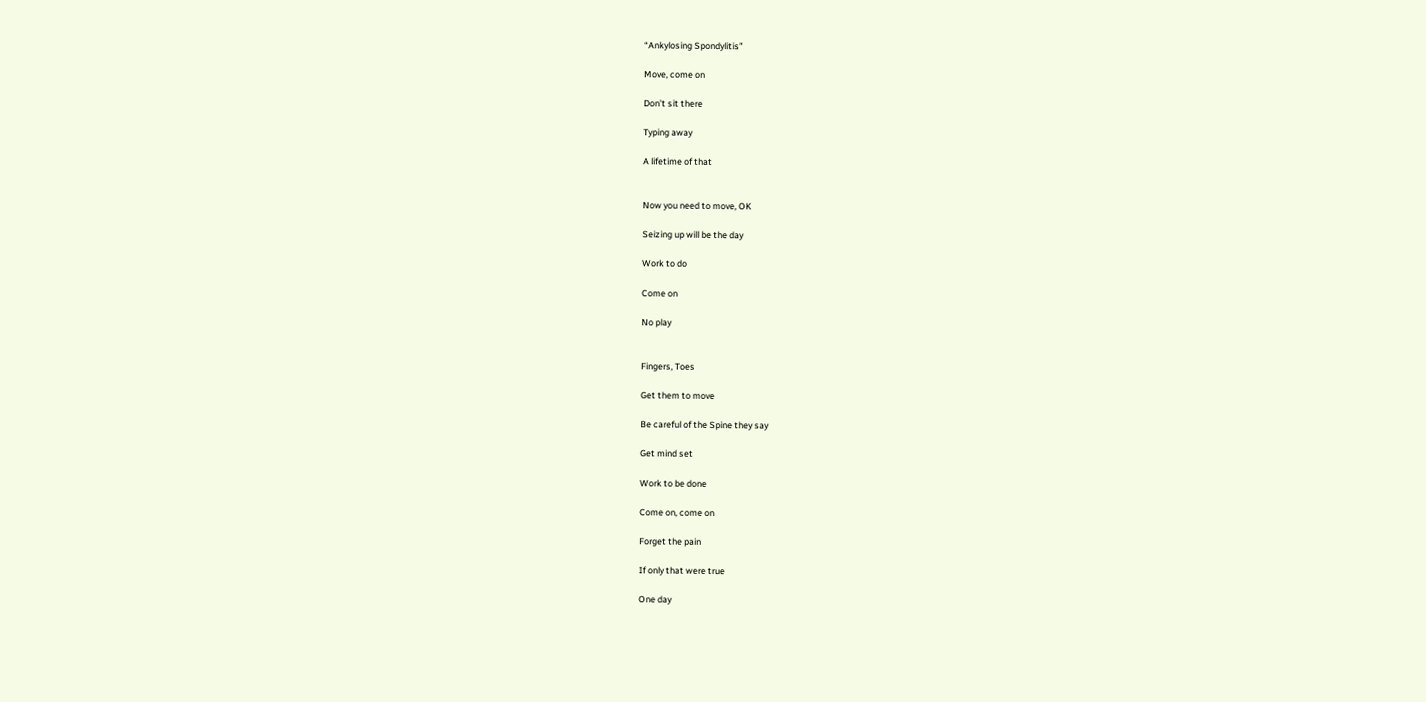“Ankylosing Spondylitis”

Move, come on

Don’t sit there

Typing away

A lifetime of that


Now you need to move, OK

Seizing up will be the day

Work to do

Come on

No play


Fingers, Toes

Get them to move

Be careful of the Spine they say

Get mind set

Work to be done

Come on, come on

Forget the pain

If only that were true

One day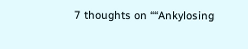7 thoughts on ““Ankylosing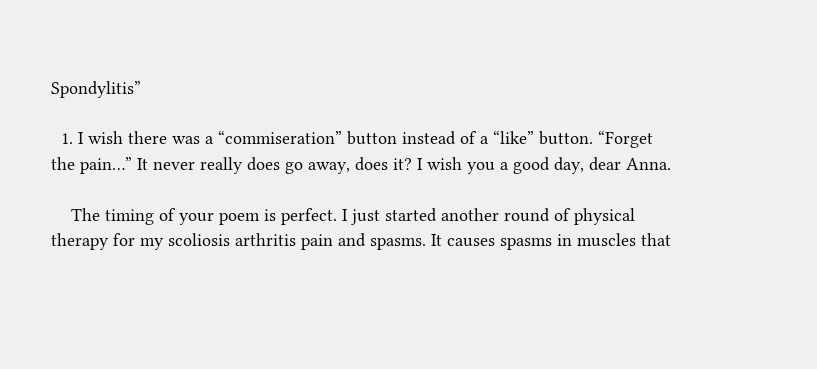Spondylitis”

  1. I wish there was a “commiseration” button instead of a “like” button. “Forget the pain…” It never really does go away, does it? I wish you a good day, dear Anna.

    The timing of your poem is perfect. I just started another round of physical therapy for my scoliosis arthritis pain and spasms. It causes spasms in muscles that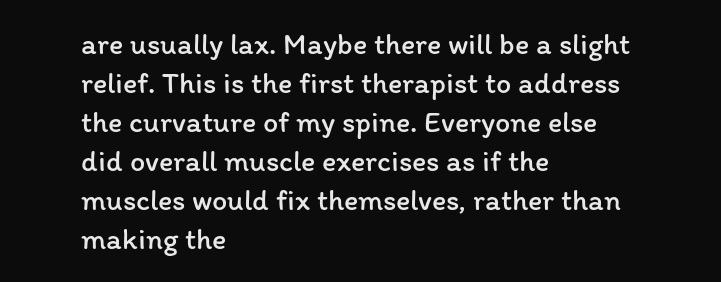are usually lax. Maybe there will be a slight relief. This is the first therapist to address the curvature of my spine. Everyone else did overall muscle exercises as if the muscles would fix themselves, rather than making the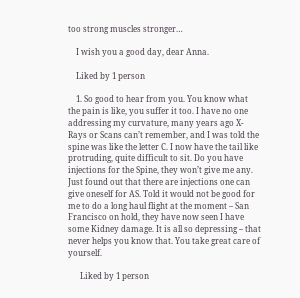too strong muscles stronger…

    I wish you a good day, dear Anna.

    Liked by 1 person

    1. So good to hear from you. You know what the pain is like, you suffer it too. I have no one addressing my curvature, many years ago X-Rays or Scans can’t remember, and I was told the spine was like the letter C. I now have the tail like protruding, quite difficult to sit. Do you have injections for the Spine, they won’t give me any. Just found out that there are injections one can give oneself for AS. Told it would not be good for me to do a long haul flight at the moment – San Francisco on hold, they have now seen I have some Kidney damage. It is all so depressing – that never helps you know that. You take great care of yourself.

      Liked by 1 person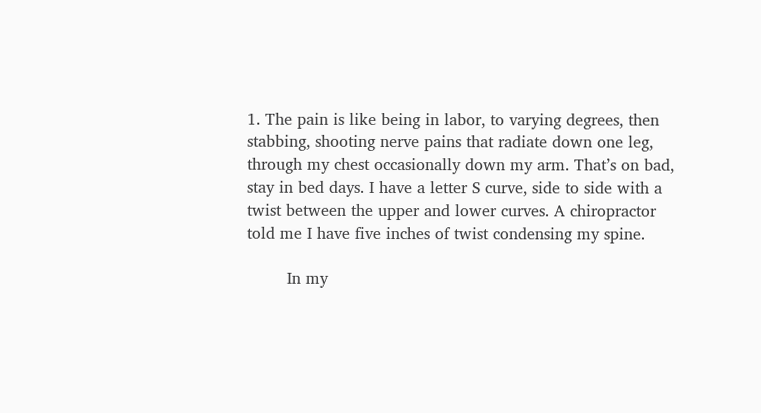1. The pain is like being in labor, to varying degrees, then stabbing, shooting nerve pains that radiate down one leg, through my chest occasionally down my arm. That’s on bad, stay in bed days. I have a letter S curve, side to side with a twist between the upper and lower curves. A chiropractor told me I have five inches of twist condensing my spine.

        In my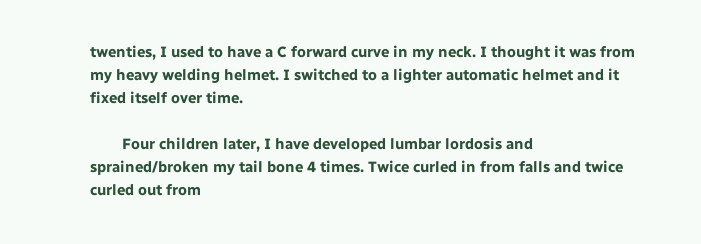twenties, I used to have a C forward curve in my neck. I thought it was from my heavy welding helmet. I switched to a lighter automatic helmet and it fixed itself over time.

        Four children later, I have developed lumbar lordosis and sprained/broken my tail bone 4 times. Twice curled in from falls and twice curled out from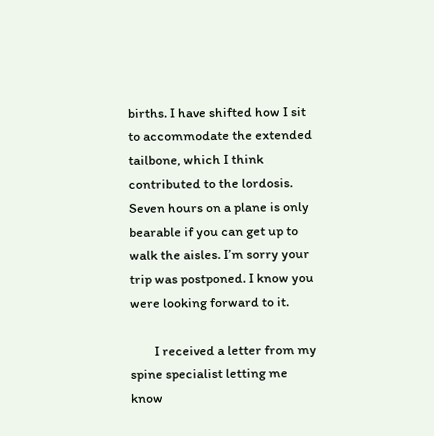births. I have shifted how I sit to accommodate the extended tailbone, which I think contributed to the lordosis. Seven hours on a plane is only bearable if you can get up to walk the aisles. I’m sorry your trip was postponed. I know you were looking forward to it.

        I received a letter from my spine specialist letting me know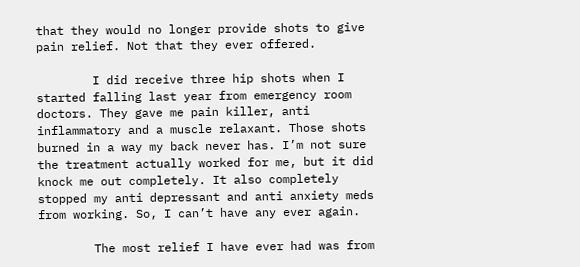that they would no longer provide shots to give pain relief. Not that they ever offered.

        I did receive three hip shots when I started falling last year from emergency room doctors. They gave me pain killer, anti inflammatory and a muscle relaxant. Those shots burned in a way my back never has. I’m not sure the treatment actually worked for me, but it did knock me out completely. It also completely stopped my anti depressant and anti anxiety meds from working. So, I can’t have any ever again.

        The most relief I have ever had was from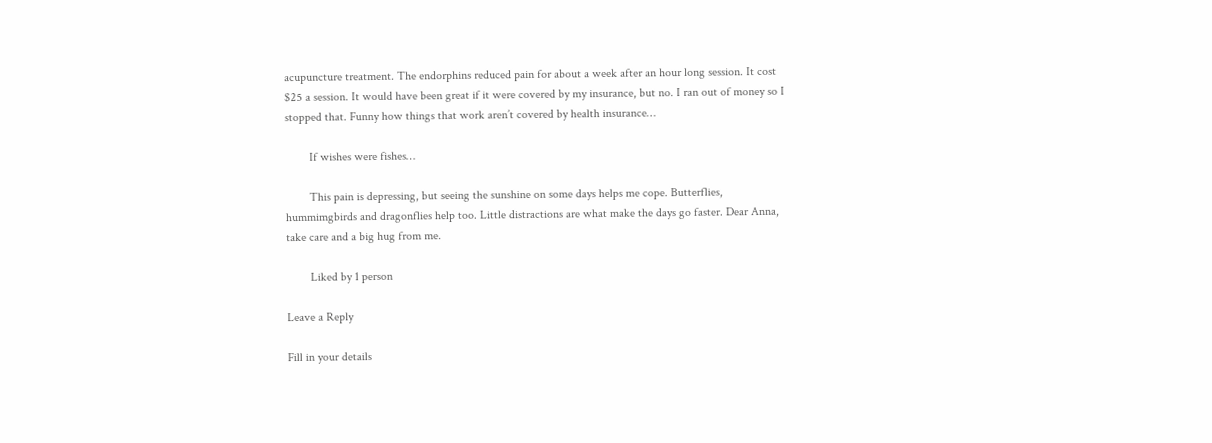acupuncture treatment. The endorphins reduced pain for about a week after an hour long session. It cost $25 a session. It would have been great if it were covered by my insurance, but no. I ran out of money so I stopped that. Funny how things that work aren’t covered by health insurance…

        If wishes were fishes…

        This pain is depressing, but seeing the sunshine on some days helps me cope. Butterflies, hummimgbirds and dragonflies help too. Little distractions are what make the days go faster. Dear Anna, take care and a big hug from me.

        Liked by 1 person

Leave a Reply

Fill in your details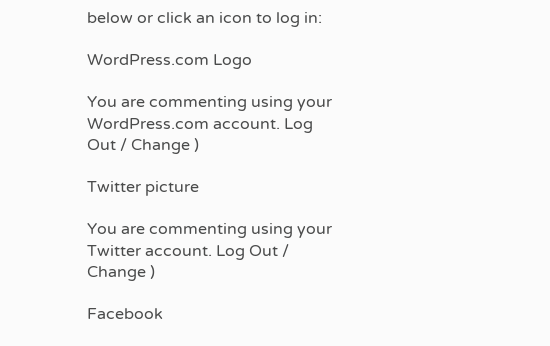below or click an icon to log in:

WordPress.com Logo

You are commenting using your WordPress.com account. Log Out / Change )

Twitter picture

You are commenting using your Twitter account. Log Out / Change )

Facebook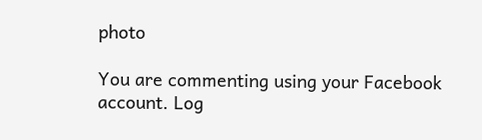photo

You are commenting using your Facebook account. Log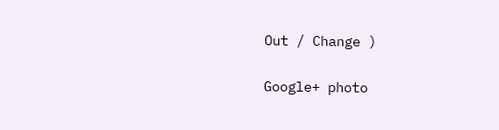Out / Change )

Google+ photo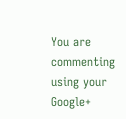You are commenting using your Google+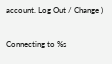account. Log Out / Change )

Connecting to %s